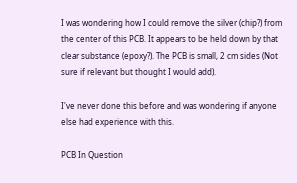I was wondering how I could remove the silver (chip?) from the center of this PCB. It appears to be held down by that clear substance (epoxy?). The PCB is small, 2 cm sides (Not sure if relevant but thought I would add).

I've never done this before and was wondering if anyone else had experience with this.

PCB In Question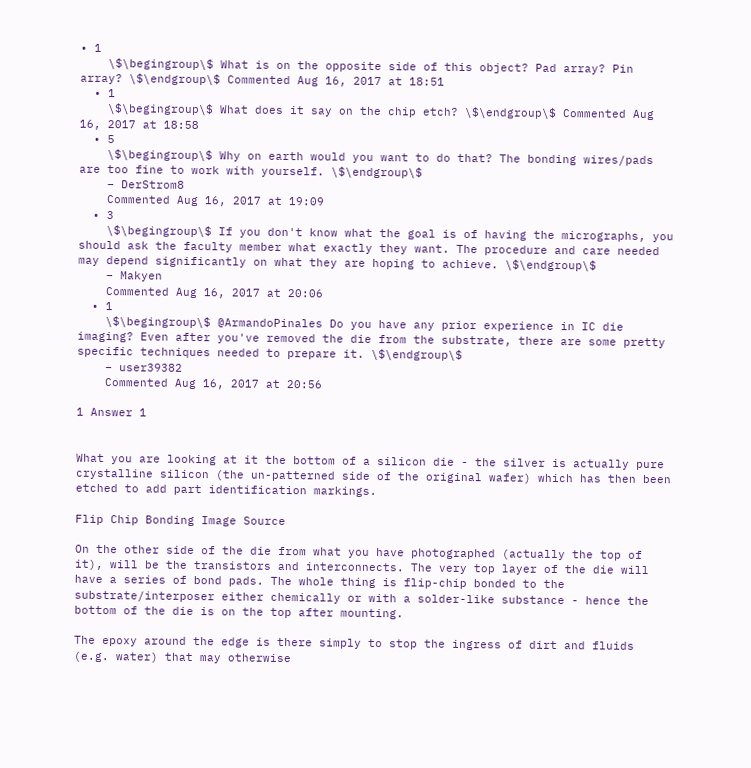• 1
    \$\begingroup\$ What is on the opposite side of this object? Pad array? Pin array? \$\endgroup\$ Commented Aug 16, 2017 at 18:51
  • 1
    \$\begingroup\$ What does it say on the chip etch? \$\endgroup\$ Commented Aug 16, 2017 at 18:58
  • 5
    \$\begingroup\$ Why on earth would you want to do that? The bonding wires/pads are too fine to work with yourself. \$\endgroup\$
    – DerStrom8
    Commented Aug 16, 2017 at 19:09
  • 3
    \$\begingroup\$ If you don't know what the goal is of having the micrographs, you should ask the faculty member what exactly they want. The procedure and care needed may depend significantly on what they are hoping to achieve. \$\endgroup\$
    – Makyen
    Commented Aug 16, 2017 at 20:06
  • 1
    \$\begingroup\$ @ArmandoPinales Do you have any prior experience in IC die imaging? Even after you've removed the die from the substrate, there are some pretty specific techniques needed to prepare it. \$\endgroup\$
    – user39382
    Commented Aug 16, 2017 at 20:56

1 Answer 1


What you are looking at it the bottom of a silicon die - the silver is actually pure crystalline silicon (the un-patterned side of the original wafer) which has then been etched to add part identification markings.

Flip Chip Bonding Image Source

On the other side of the die from what you have photographed (actually the top of it), will be the transistors and interconnects. The very top layer of the die will have a series of bond pads. The whole thing is flip-chip bonded to the substrate/interposer either chemically or with a solder-like substance - hence the bottom of the die is on the top after mounting.

The epoxy around the edge is there simply to stop the ingress of dirt and fluids (e.g. water) that may otherwise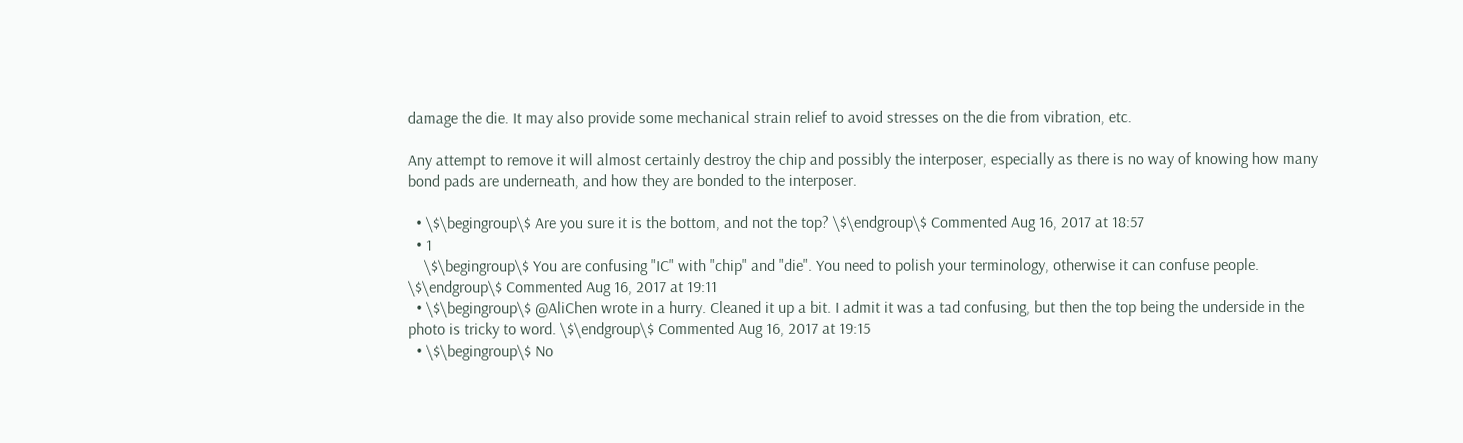damage the die. It may also provide some mechanical strain relief to avoid stresses on the die from vibration, etc.

Any attempt to remove it will almost certainly destroy the chip and possibly the interposer, especially as there is no way of knowing how many bond pads are underneath, and how they are bonded to the interposer.

  • \$\begingroup\$ Are you sure it is the bottom, and not the top? \$\endgroup\$ Commented Aug 16, 2017 at 18:57
  • 1
    \$\begingroup\$ You are confusing "IC" with "chip" and "die". You need to polish your terminology, otherwise it can confuse people. \$\endgroup\$ Commented Aug 16, 2017 at 19:11
  • \$\begingroup\$ @AliChen wrote in a hurry. Cleaned it up a bit. I admit it was a tad confusing, but then the top being the underside in the photo is tricky to word. \$\endgroup\$ Commented Aug 16, 2017 at 19:15
  • \$\begingroup\$ No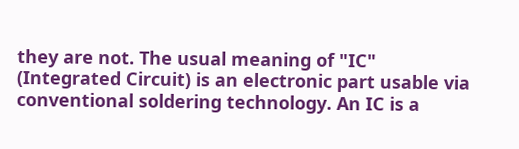they are not. The usual meaning of "IC" (Integrated Circuit) is an electronic part usable via conventional soldering technology. An IC is a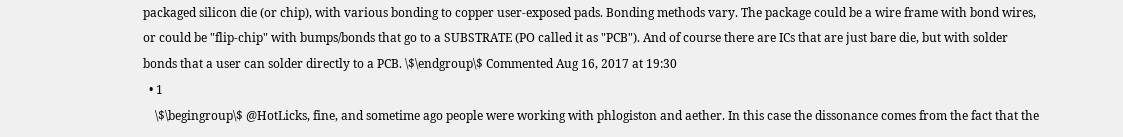packaged silicon die (or chip), with various bonding to copper user-exposed pads. Bonding methods vary. The package could be a wire frame with bond wires, or could be "flip-chip" with bumps/bonds that go to a SUBSTRATE (PO called it as "PCB"). And of course there are ICs that are just bare die, but with solder bonds that a user can solder directly to a PCB. \$\endgroup\$ Commented Aug 16, 2017 at 19:30
  • 1
    \$\begingroup\$ @HotLicks, fine, and sometime ago people were working with phlogiston and aether. In this case the dissonance comes from the fact that the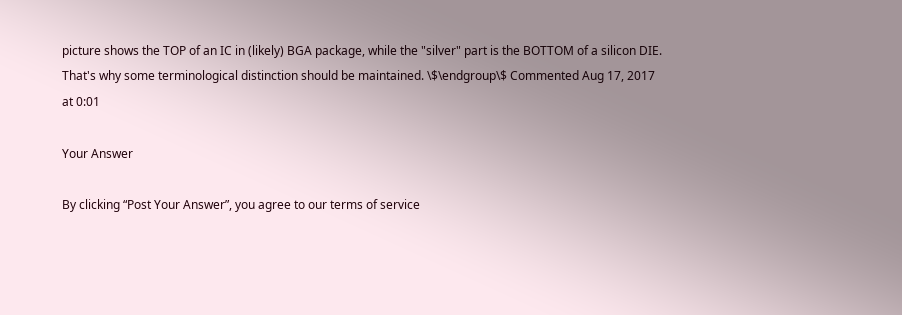picture shows the TOP of an IC in (likely) BGA package, while the "silver" part is the BOTTOM of a silicon DIE. That's why some terminological distinction should be maintained. \$\endgroup\$ Commented Aug 17, 2017 at 0:01

Your Answer

By clicking “Post Your Answer”, you agree to our terms of service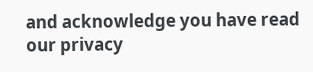and acknowledge you have read our privacy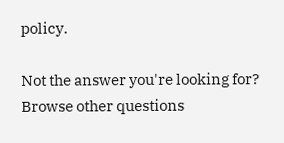policy.

Not the answer you're looking for? Browse other questions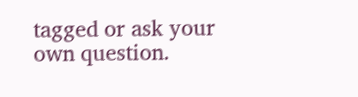tagged or ask your own question.